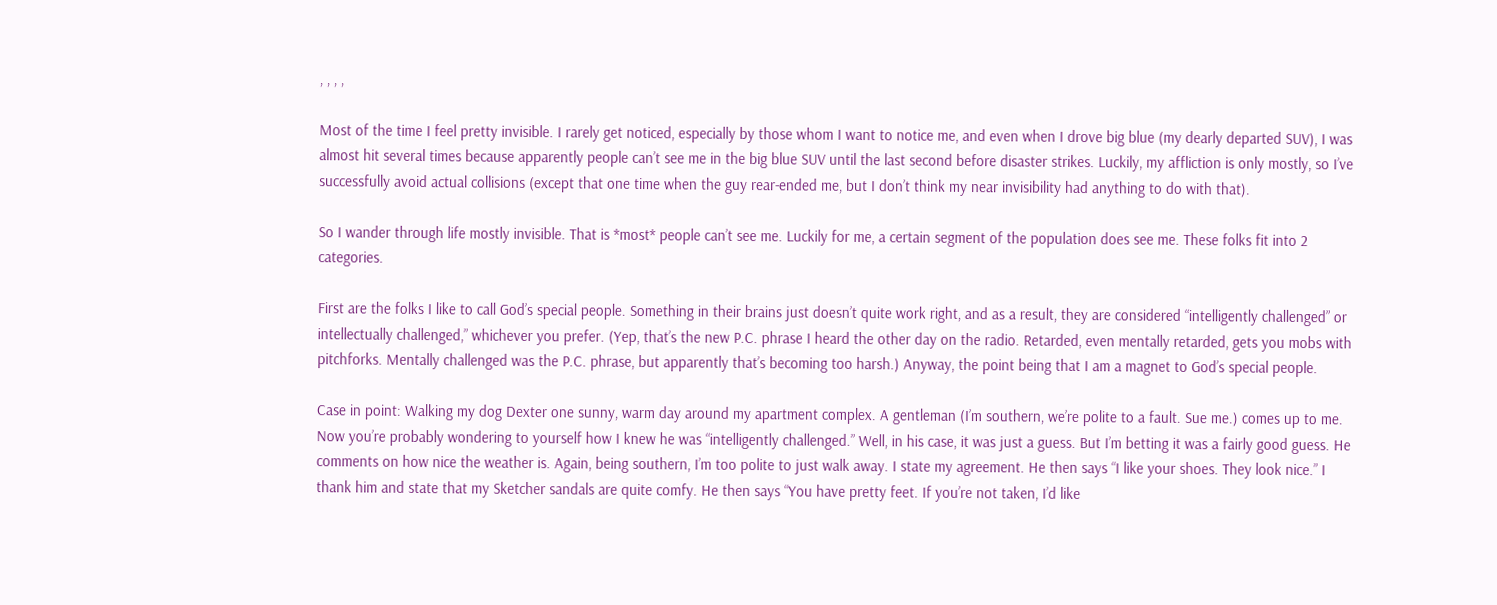, , , ,

Most of the time I feel pretty invisible. I rarely get noticed, especially by those whom I want to notice me, and even when I drove big blue (my dearly departed SUV), I was almost hit several times because apparently people can’t see me in the big blue SUV until the last second before disaster strikes. Luckily, my affliction is only mostly, so I’ve successfully avoid actual collisions (except that one time when the guy rear-ended me, but I don’t think my near invisibility had anything to do with that).

So I wander through life mostly invisible. That is *most* people can’t see me. Luckily for me, a certain segment of the population does see me. These folks fit into 2 categories.

First are the folks I like to call God’s special people. Something in their brains just doesn’t quite work right, and as a result, they are considered “intelligently challenged” or intellectually challenged,” whichever you prefer. (Yep, that’s the new P.C. phrase I heard the other day on the radio. Retarded, even mentally retarded, gets you mobs with pitchforks. Mentally challenged was the P.C. phrase, but apparently that’s becoming too harsh.) Anyway, the point being that I am a magnet to God’s special people.

Case in point: Walking my dog Dexter one sunny, warm day around my apartment complex. A gentleman (I’m southern, we’re polite to a fault. Sue me.) comes up to me. Now you’re probably wondering to yourself how I knew he was “intelligently challenged.” Well, in his case, it was just a guess. But I’m betting it was a fairly good guess. He comments on how nice the weather is. Again, being southern, I’m too polite to just walk away. I state my agreement. He then says “I like your shoes. They look nice.” I thank him and state that my Sketcher sandals are quite comfy. He then says “You have pretty feet. If you’re not taken, I’d like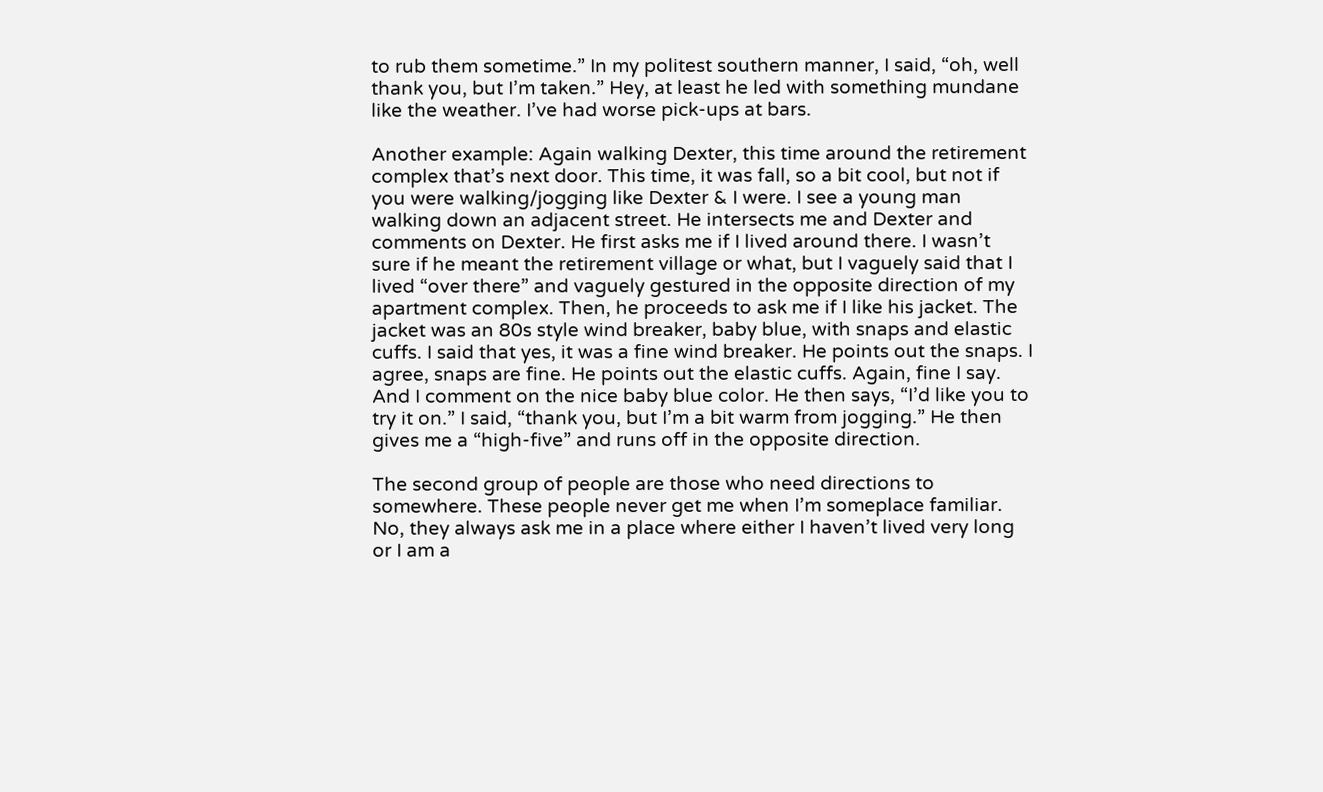to rub them sometime.” In my politest southern manner, I said, “oh, well thank you, but I’m taken.” Hey, at least he led with something mundane like the weather. I’ve had worse pick-ups at bars.

Another example: Again walking Dexter, this time around the retirement complex that’s next door. This time, it was fall, so a bit cool, but not if you were walking/jogging like Dexter & I were. I see a young man walking down an adjacent street. He intersects me and Dexter and comments on Dexter. He first asks me if I lived around there. I wasn’t sure if he meant the retirement village or what, but I vaguely said that I lived “over there” and vaguely gestured in the opposite direction of my apartment complex. Then, he proceeds to ask me if I like his jacket. The jacket was an 80s style wind breaker, baby blue, with snaps and elastic cuffs. I said that yes, it was a fine wind breaker. He points out the snaps. I agree, snaps are fine. He points out the elastic cuffs. Again, fine I say. And I comment on the nice baby blue color. He then says, “I’d like you to try it on.” I said, “thank you, but I’m a bit warm from jogging.” He then gives me a “high-five” and runs off in the opposite direction.

The second group of people are those who need directions to somewhere. These people never get me when I’m someplace familiar. No, they always ask me in a place where either I haven’t lived very long or I am a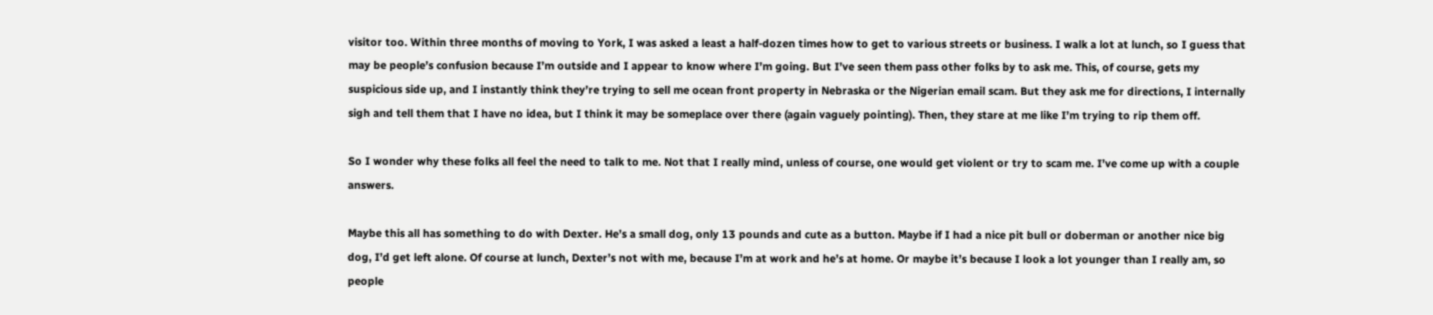visitor too. Within three months of moving to York, I was asked a least a half-dozen times how to get to various streets or business. I walk a lot at lunch, so I guess that may be people’s confusion because I’m outside and I appear to know where I’m going. But I’ve seen them pass other folks by to ask me. This, of course, gets my suspicious side up, and I instantly think they’re trying to sell me ocean front property in Nebraska or the Nigerian email scam. But they ask me for directions, I internally sigh and tell them that I have no idea, but I think it may be someplace over there (again vaguely pointing). Then, they stare at me like I’m trying to rip them off.

So I wonder why these folks all feel the need to talk to me. Not that I really mind, unless of course, one would get violent or try to scam me. I’ve come up with a couple answers.

Maybe this all has something to do with Dexter. He’s a small dog, only 13 pounds and cute as a button. Maybe if I had a nice pit bull or doberman or another nice big dog, I’d get left alone. Of course at lunch, Dexter’s not with me, because I’m at work and he’s at home. Or maybe it’s because I look a lot younger than I really am, so people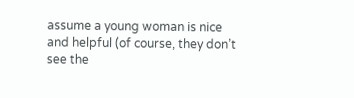assume a young woman is nice and helpful (of course, they don’t see the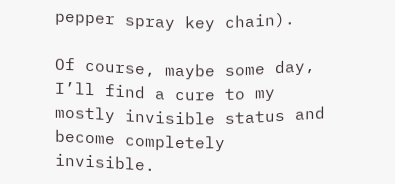pepper spray key chain).

Of course, maybe some day, I’ll find a cure to my mostly invisible status and become completely invisible.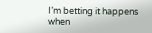I’m betting it happens when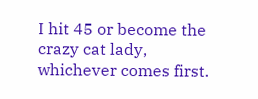I hit 45 or become the crazy cat lady, whichever comes first.